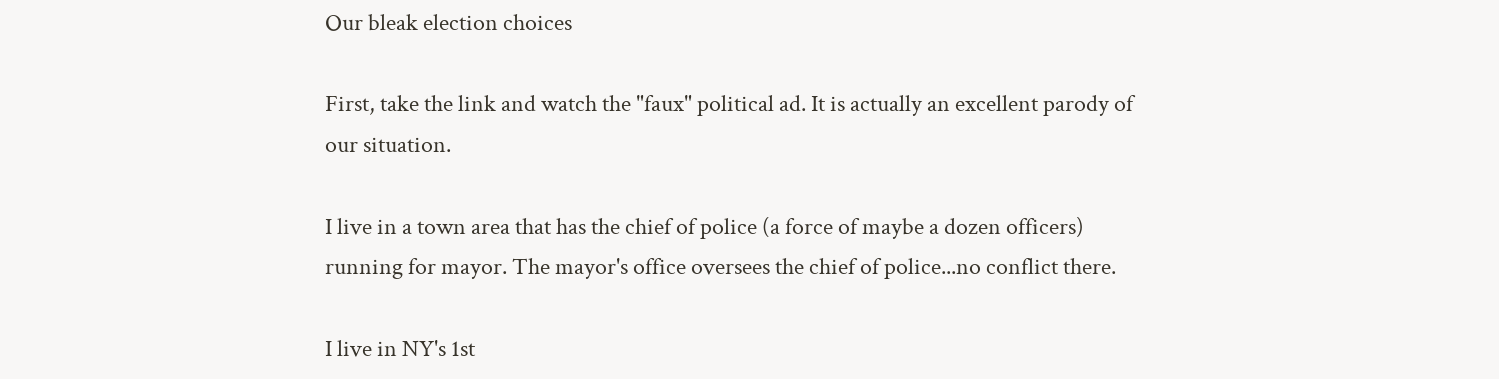Our bleak election choices

First, take the link and watch the "faux" political ad. It is actually an excellent parody of our situation.

I live in a town area that has the chief of police (a force of maybe a dozen officers) running for mayor. The mayor's office oversees the chief of police...no conflict there.

I live in NY's 1st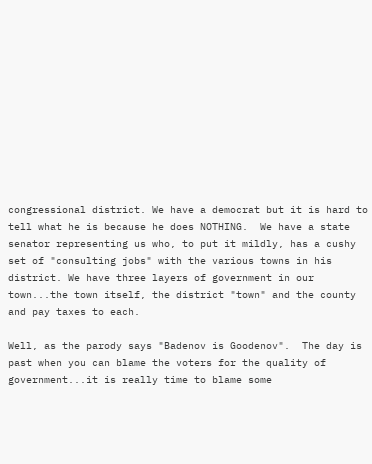congressional district. We have a democrat but it is hard to tell what he is because he does NOTHING.  We have a state senator representing us who, to put it mildly, has a cushy set of "consulting jobs" with the various towns in his district. We have three layers of government in our town...the town itself, the district "town" and the county and pay taxes to each.

Well, as the parody says "Badenov is Goodenov".  The day is past when you can blame the voters for the quality of government...it is really time to blame some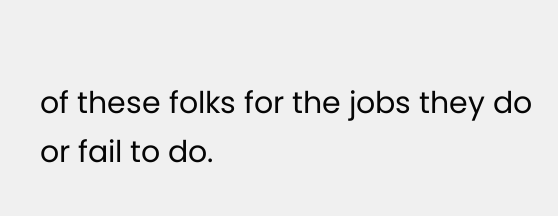of these folks for the jobs they do or fail to do.